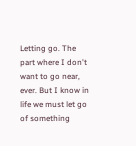Letting go. The part where I don't want to go near, ever. But I know in life we must let go of something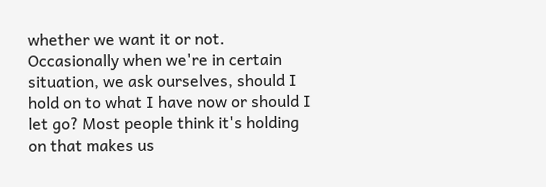whether we want it or not. Occasionally when we're in certain situation, we ask ourselves, should I hold on to what I have now or should I let go? Most people think it's holding on that makes us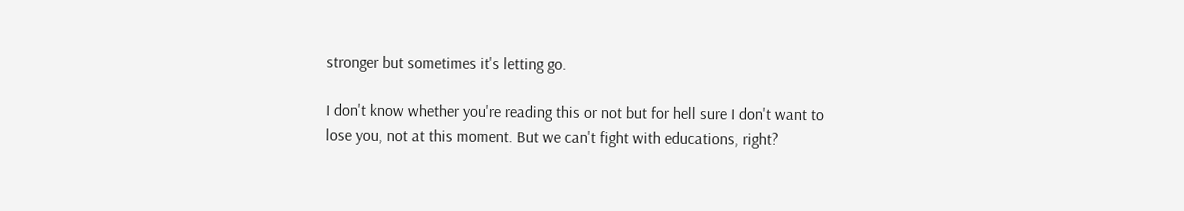stronger but sometimes it's letting go.

I don't know whether you're reading this or not but for hell sure I don't want to lose you, not at this moment. But we can't fight with educations, right?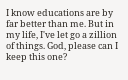I know educations are by far better than me. But in my life, I've let go a zillion of things. God, please can I keep this one?